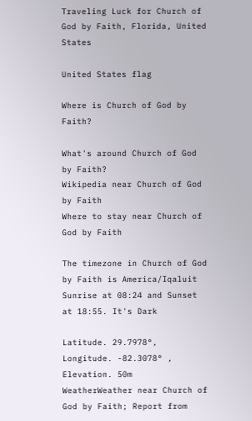Traveling Luck for Church of God by Faith, Florida, United States

United States flag

Where is Church of God by Faith?

What's around Church of God by Faith?
Wikipedia near Church of God by Faith
Where to stay near Church of God by Faith

The timezone in Church of God by Faith is America/Iqaluit
Sunrise at 08:24 and Sunset at 18:55. It's Dark

Latitude. 29.7978°, Longitude. -82.3078° , Elevation. 50m
WeatherWeather near Church of God by Faith; Report from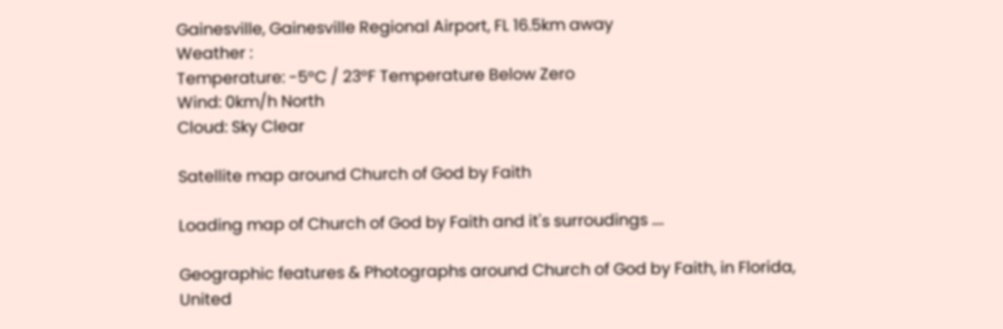Gainesville, Gainesville Regional Airport, FL 16.5km away
Weather :
Temperature: -5°C / 23°F Temperature Below Zero
Wind: 0km/h North
Cloud: Sky Clear

Satellite map around Church of God by Faith

Loading map of Church of God by Faith and it's surroudings ....

Geographic features & Photographs around Church of God by Faith, in Florida, United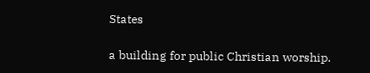States

a building for public Christian worship.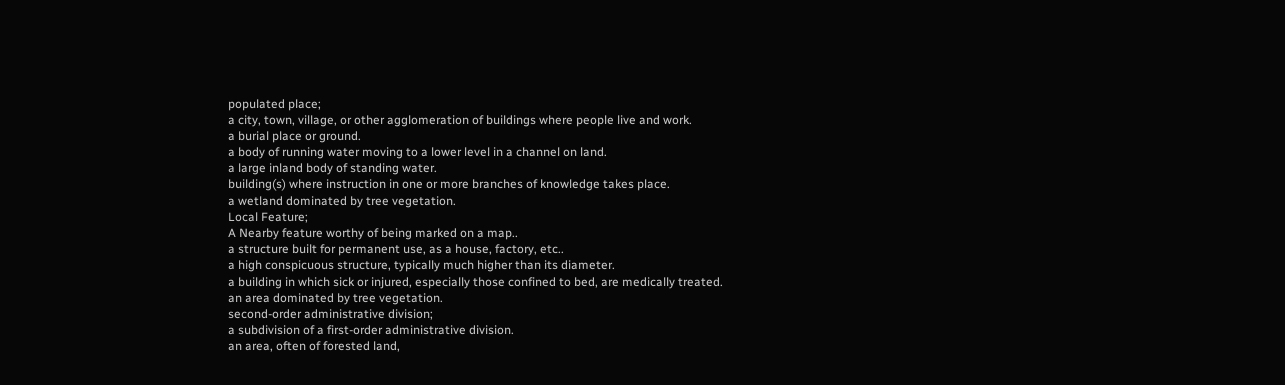populated place;
a city, town, village, or other agglomeration of buildings where people live and work.
a burial place or ground.
a body of running water moving to a lower level in a channel on land.
a large inland body of standing water.
building(s) where instruction in one or more branches of knowledge takes place.
a wetland dominated by tree vegetation.
Local Feature;
A Nearby feature worthy of being marked on a map..
a structure built for permanent use, as a house, factory, etc..
a high conspicuous structure, typically much higher than its diameter.
a building in which sick or injured, especially those confined to bed, are medically treated.
an area dominated by tree vegetation.
second-order administrative division;
a subdivision of a first-order administrative division.
an area, often of forested land,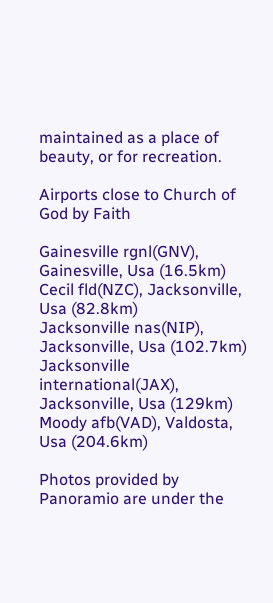maintained as a place of beauty, or for recreation.

Airports close to Church of God by Faith

Gainesville rgnl(GNV), Gainesville, Usa (16.5km)
Cecil fld(NZC), Jacksonville, Usa (82.8km)
Jacksonville nas(NIP), Jacksonville, Usa (102.7km)
Jacksonville international(JAX), Jacksonville, Usa (129km)
Moody afb(VAD), Valdosta, Usa (204.6km)

Photos provided by Panoramio are under the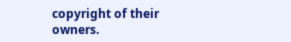copyright of their owners.